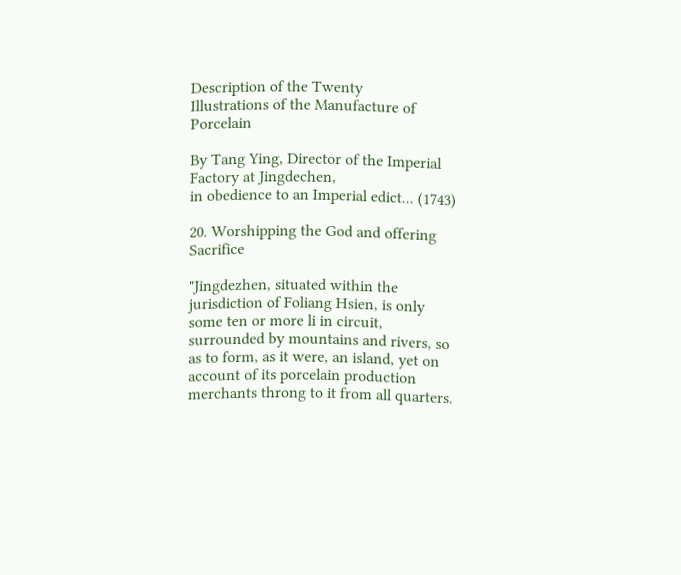Description of the Twenty
Illustrations of the Manufacture of Porcelain

By Tang Ying, Director of the Imperial Factory at Jingdechen,
in obedience to an Imperial edict... (1743)

20. Worshipping the God and offering Sacrifice

"Jingdezhen, situated within the jurisdiction of Foliang Hsien, is only some ten or more li in circuit, surrounded by mountains and rivers, so as to form, as it were, an island, yet on account of its porcelain production merchants throng to it from all quarters.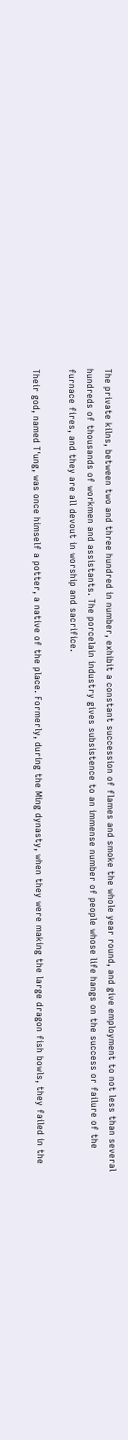The private kilns, between two and three hundred in number, exhibit a constant succession of flames and smoke the whole year round, and give employment to not less than several hundreds of thousands of workmen and assistants. The porcelain industry gives subsistence to an immense number of people whose life hangs on the success or failure of the furnace fires, and they are all devout in worship and sacrifice.

Their god, named T'ung, was once himself a potter, a native of the place. Formerly, during the Ming dynasty, when they were making the large dragon fish bowls, they failed in the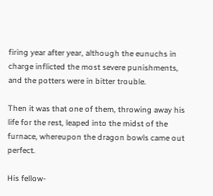firing year after year, although the eunuchs in charge inflicted the most severe punishments, and the potters were in bitter trouble.

Then it was that one of them, throwing away his life for the rest, leaped into the midst of the furnace, whereupon the dragon bowls came out perfect.

His fellow-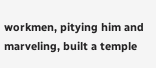workmen, pitying him and marveling, built a temple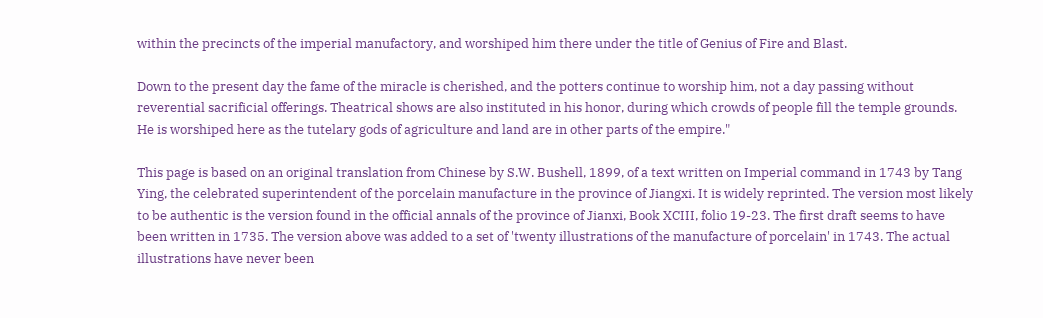within the precincts of the imperial manufactory, and worshiped him there under the title of Genius of Fire and Blast.

Down to the present day the fame of the miracle is cherished, and the potters continue to worship him, not a day passing without reverential sacrificial offerings. Theatrical shows are also instituted in his honor, during which crowds of people fill the temple grounds. He is worshiped here as the tutelary gods of agriculture and land are in other parts of the empire."

This page is based on an original translation from Chinese by S.W. Bushell, 1899, of a text written on Imperial command in 1743 by Tang Ying, the celebrated superintendent of the porcelain manufacture in the province of Jiangxi. It is widely reprinted. The version most likely to be authentic is the version found in the official annals of the province of Jianxi, Book XCIII, folio 19-23. The first draft seems to have been written in 1735. The version above was added to a set of 'twenty illustrations of the manufacture of porcelain' in 1743. The actual illustrations have never been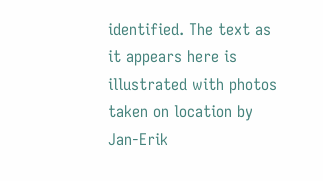identified. The text as it appears here is illustrated with photos taken on location by Jan-Erik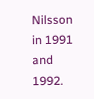Nilsson in 1991 and 1992.